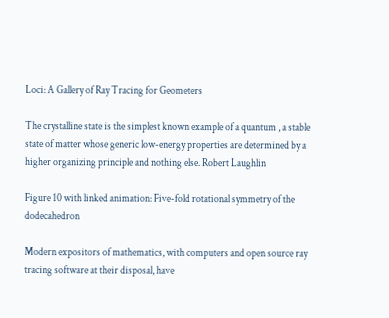Loci: A Gallery of Ray Tracing for Geometers

The crystalline state is the simplest known example of a quantum , a stable state of matter whose generic low-energy properties are determined by a higher organizing principle and nothing else. Robert Laughlin

Figure 10 with linked animation: Five-fold rotational symmetry of the dodecahedron

Modern expositors of mathematics, with computers and open source ray tracing software at their disposal, have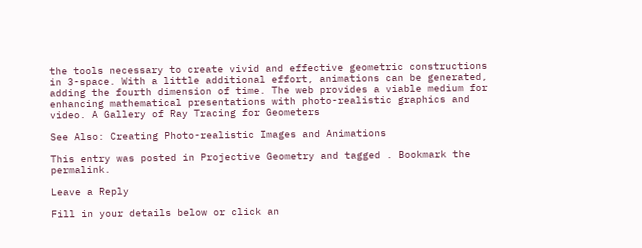the tools necessary to create vivid and effective geometric constructions in 3-space. With a little additional effort, animations can be generated, adding the fourth dimension of time. The web provides a viable medium for enhancing mathematical presentations with photo-realistic graphics and video. A Gallery of Ray Tracing for Geometers

See Also: Creating Photo-realistic Images and Animations

This entry was posted in Projective Geometry and tagged . Bookmark the permalink.

Leave a Reply

Fill in your details below or click an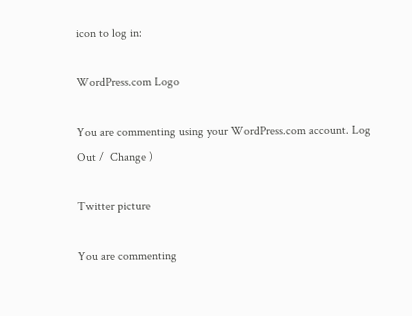icon to log in:

WordPress.com Logo

You are commenting using your WordPress.com account. Log Out /  Change )

Twitter picture

You are commenting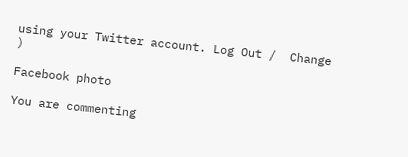using your Twitter account. Log Out /  Change )

Facebook photo

You are commenting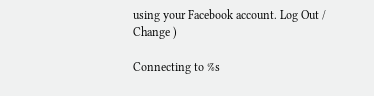using your Facebook account. Log Out /  Change )

Connecting to %s